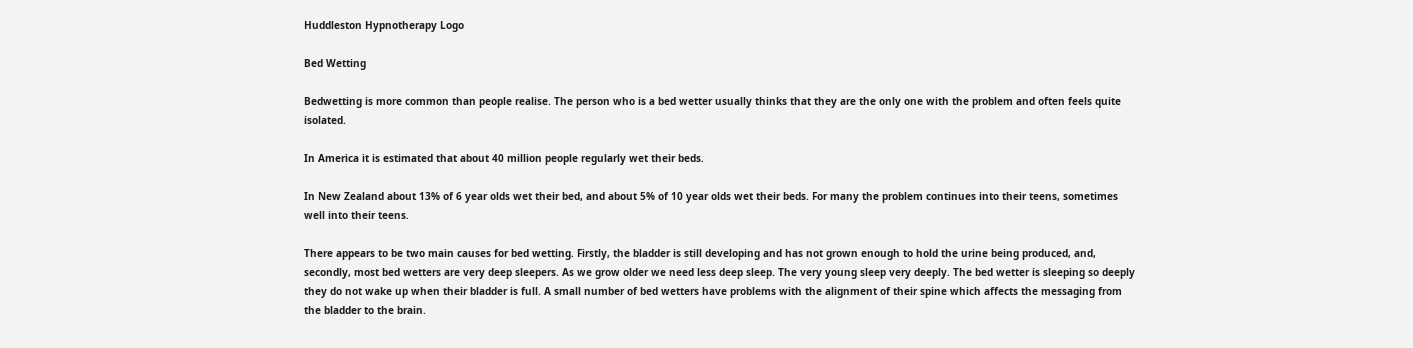Huddleston Hypnotherapy Logo

Bed Wetting

Bedwetting is more common than people realise. The person who is a bed wetter usually thinks that they are the only one with the problem and often feels quite isolated.

In America it is estimated that about 40 million people regularly wet their beds.

In New Zealand about 13% of 6 year olds wet their bed, and about 5% of 10 year olds wet their beds. For many the problem continues into their teens, sometimes well into their teens.

There appears to be two main causes for bed wetting. Firstly, the bladder is still developing and has not grown enough to hold the urine being produced, and, secondly, most bed wetters are very deep sleepers. As we grow older we need less deep sleep. The very young sleep very deeply. The bed wetter is sleeping so deeply they do not wake up when their bladder is full. A small number of bed wetters have problems with the alignment of their spine which affects the messaging from the bladder to the brain.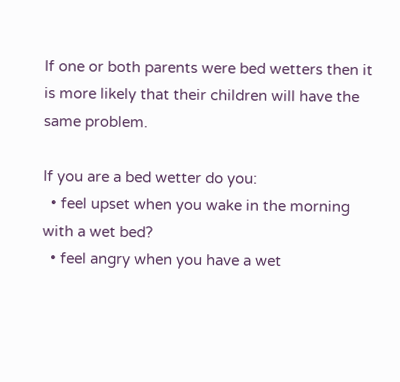If one or both parents were bed wetters then it is more likely that their children will have the same problem.

If you are a bed wetter do you:
  • feel upset when you wake in the morning with a wet bed?
  • feel angry when you have a wet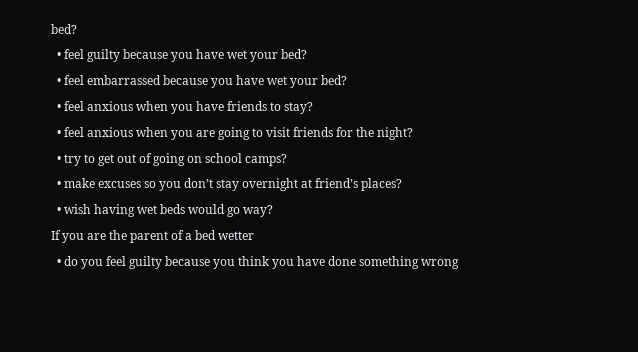bed?
  • feel guilty because you have wet your bed?
  • feel embarrassed because you have wet your bed?
  • feel anxious when you have friends to stay?
  • feel anxious when you are going to visit friends for the night?
  • try to get out of going on school camps?
  • make excuses so you don’t stay overnight at friend’s places?
  • wish having wet beds would go way?
If you are the parent of a bed wetter
  • do you feel guilty because you think you have done something wrong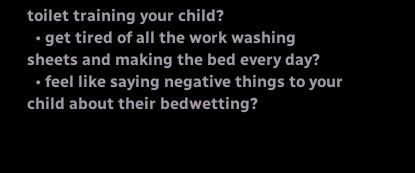toilet training your child?
  • get tired of all the work washing sheets and making the bed every day?
  • feel like saying negative things to your child about their bedwetting?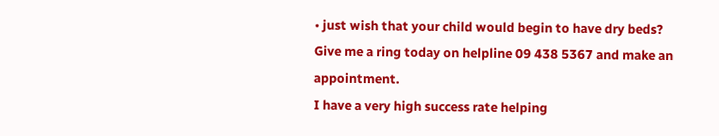• just wish that your child would begin to have dry beds?
Give me a ring today on helpline 09 438 5367 and make an appointment.
I have a very high success rate helping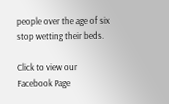people over the age of six stop wetting their beds.

Click to view our
Facebook Page